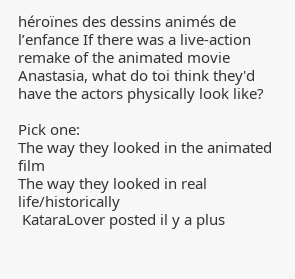héroïnes des dessins animés de l’enfance If there was a live-action remake of the animated movie Anastasia, what do toi think they'd have the actors physically look like?

Pick one:
The way they looked in the animated film
The way they looked in real life/historically
 KataraLover posted il y a plus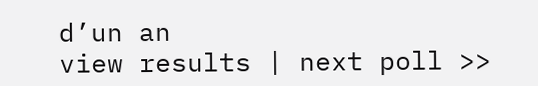d’un an
view results | next poll >>